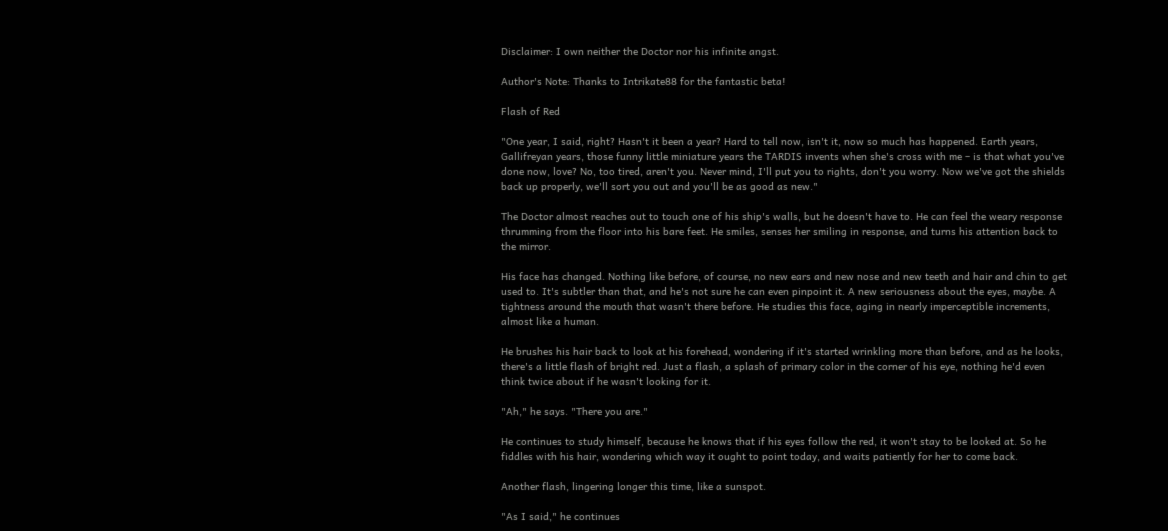Disclaimer: I own neither the Doctor nor his infinite angst.

Author's Note: Thanks to Intrikate88 for the fantastic beta!

Flash of Red

"One year, I said, right? Hasn't it been a year? Hard to tell now, isn't it, now so much has happened. Earth years, Gallifreyan years, those funny little miniature years the TARDIS invents when she's cross with me – is that what you've done now, love? No, too tired, aren't you. Never mind, I'll put you to rights, don't you worry. Now we've got the shields back up properly, we'll sort you out and you'll be as good as new."

The Doctor almost reaches out to touch one of his ship's walls, but he doesn't have to. He can feel the weary response thrumming from the floor into his bare feet. He smiles, senses her smiling in response, and turns his attention back to the mirror.

His face has changed. Nothing like before, of course, no new ears and new nose and new teeth and hair and chin to get used to. It's subtler than that, and he's not sure he can even pinpoint it. A new seriousness about the eyes, maybe. A tightness around the mouth that wasn't there before. He studies this face, aging in nearly imperceptible increments, almost like a human.

He brushes his hair back to look at his forehead, wondering if it's started wrinkling more than before, and as he looks, there's a little flash of bright red. Just a flash, a splash of primary color in the corner of his eye, nothing he'd even think twice about if he wasn't looking for it.

"Ah," he says. "There you are."

He continues to study himself, because he knows that if his eyes follow the red, it won't stay to be looked at. So he fiddles with his hair, wondering which way it ought to point today, and waits patiently for her to come back.

Another flash, lingering longer this time, like a sunspot.

"As I said," he continues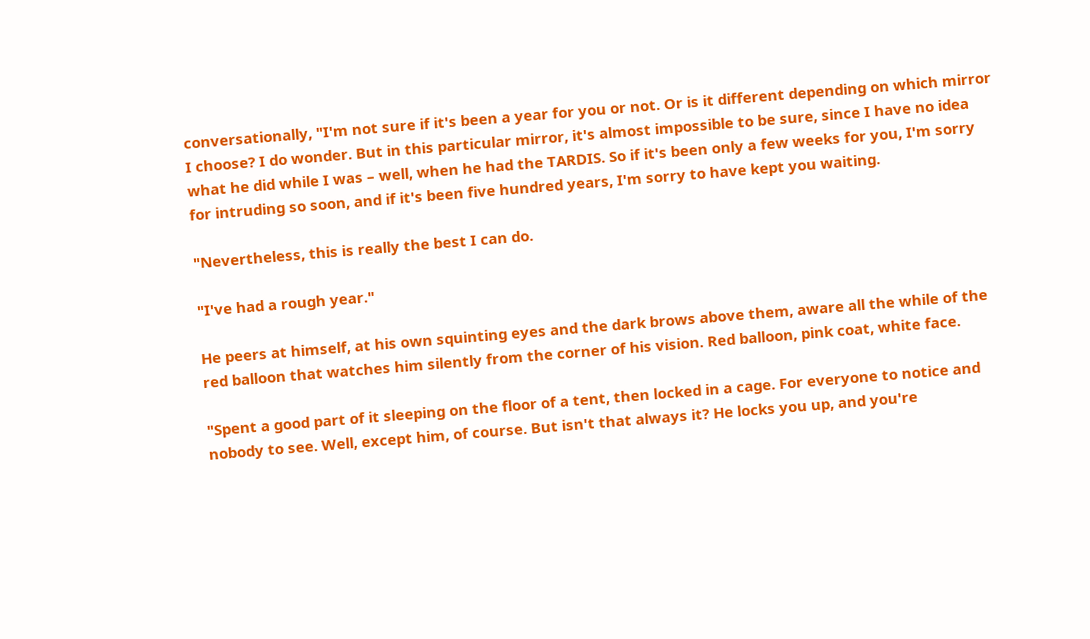conversationally, "I'm not sure if it's been a year for you or not. Or is it different depending on which mirror I choose? I do wonder. But in this particular mirror, it's almost impossible to be sure, since I have no idea what he did while I was – well, when he had the TARDIS. So if it's been only a few weeks for you, I'm sorry for intruding so soon, and if it's been five hundred years, I'm sorry to have kept you waiting.

"Nevertheless, this is really the best I can do.

"I've had a rough year."

He peers at himself, at his own squinting eyes and the dark brows above them, aware all the while of the red balloon that watches him silently from the corner of his vision. Red balloon, pink coat, white face.

"Spent a good part of it sleeping on the floor of a tent, then locked in a cage. For everyone to notice and nobody to see. Well, except him, of course. But isn't that always it? He locks you up, and you're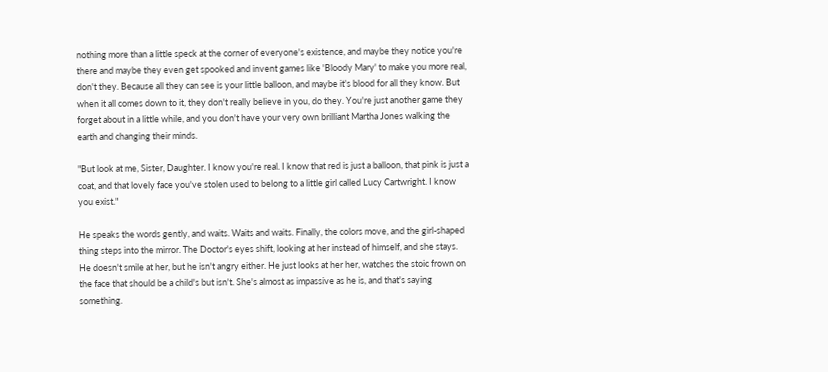nothing more than a little speck at the corner of everyone's existence, and maybe they notice you're there and maybe they even get spooked and invent games like 'Bloody Mary' to make you more real, don't they. Because all they can see is your little balloon, and maybe it's blood for all they know. But when it all comes down to it, they don't really believe in you, do they. You're just another game they forget about in a little while, and you don't have your very own brilliant Martha Jones walking the earth and changing their minds.

"But look at me, Sister, Daughter. I know you're real. I know that red is just a balloon, that pink is just a coat, and that lovely face you've stolen used to belong to a little girl called Lucy Cartwright. I know you exist."

He speaks the words gently, and waits. Waits and waits. Finally, the colors move, and the girl-shaped thing steps into the mirror. The Doctor's eyes shift, looking at her instead of himself, and she stays. He doesn't smile at her, but he isn't angry either. He just looks at her her, watches the stoic frown on the face that should be a child's but isn't. She's almost as impassive as he is, and that's saying something.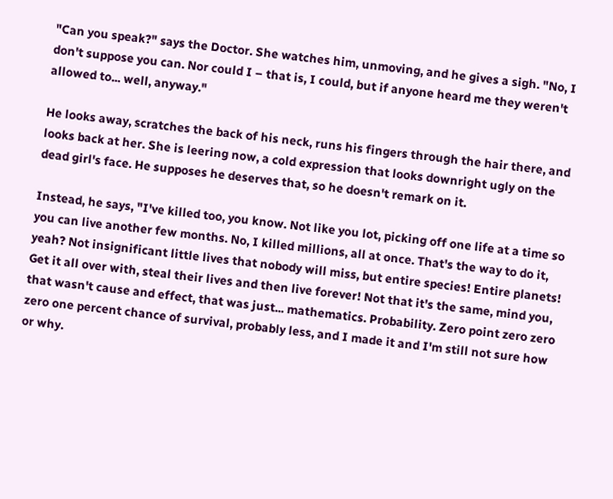"Can you speak?" says the Doctor. She watches him, unmoving, and he gives a sigh. "No, I don't suppose you can. Nor could I – that is, I could, but if anyone heard me they weren't allowed to... well, anyway."

He looks away, scratches the back of his neck, runs his fingers through the hair there, and looks back at her. She is leering now, a cold expression that looks downright ugly on the dead girl's face. He supposes he deserves that, so he doesn't remark on it.

Instead, he says, "I've killed too, you know. Not like you lot, picking off one life at a time so you can live another few months. No, I killed millions, all at once. That's the way to do it, yeah? Not insignificant little lives that nobody will miss, but entire species! Entire planets! Get it all over with, steal their lives and then live forever! Not that it's the same, mind you, that wasn't cause and effect, that was just... mathematics. Probability. Zero point zero zero zero one percent chance of survival, probably less, and I made it and I'm still not sure how or why.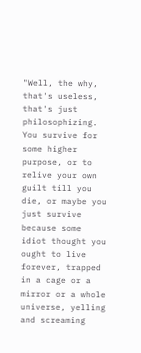"Well, the why, that's useless, that's just philosophizing. You survive for some higher purpose, or to relive your own guilt till you die, or maybe you just survive because some idiot thought you ought to live forever, trapped in a cage or a mirror or a whole universe, yelling and screaming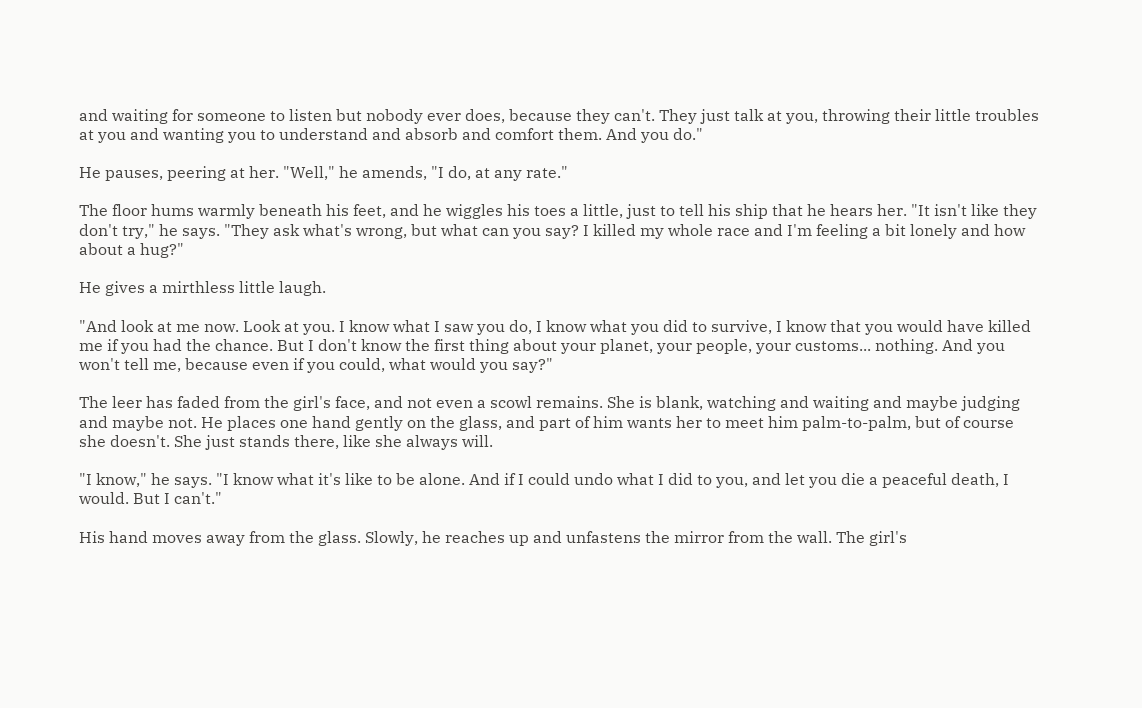and waiting for someone to listen but nobody ever does, because they can't. They just talk at you, throwing their little troubles at you and wanting you to understand and absorb and comfort them. And you do."

He pauses, peering at her. "Well," he amends, "I do, at any rate."

The floor hums warmly beneath his feet, and he wiggles his toes a little, just to tell his ship that he hears her. "It isn't like they don't try," he says. "They ask what's wrong, but what can you say? I killed my whole race and I'm feeling a bit lonely and how about a hug?"

He gives a mirthless little laugh.

"And look at me now. Look at you. I know what I saw you do, I know what you did to survive, I know that you would have killed me if you had the chance. But I don't know the first thing about your planet, your people, your customs... nothing. And you won't tell me, because even if you could, what would you say?"

The leer has faded from the girl's face, and not even a scowl remains. She is blank, watching and waiting and maybe judging and maybe not. He places one hand gently on the glass, and part of him wants her to meet him palm-to-palm, but of course she doesn't. She just stands there, like she always will.

"I know," he says. "I know what it's like to be alone. And if I could undo what I did to you, and let you die a peaceful death, I would. But I can't."

His hand moves away from the glass. Slowly, he reaches up and unfastens the mirror from the wall. The girl's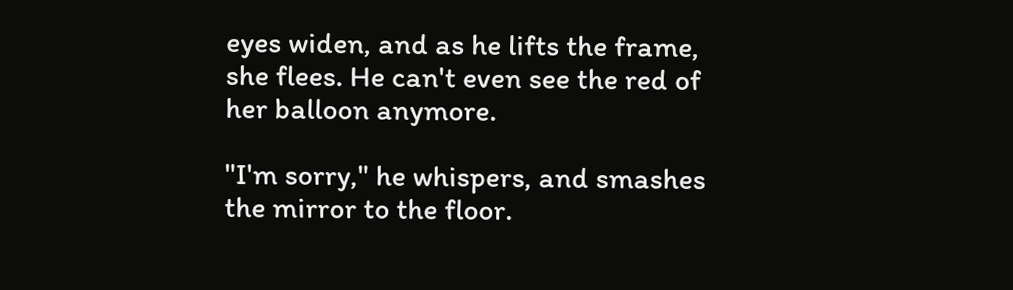eyes widen, and as he lifts the frame, she flees. He can't even see the red of her balloon anymore.

"I'm sorry," he whispers, and smashes the mirror to the floor.